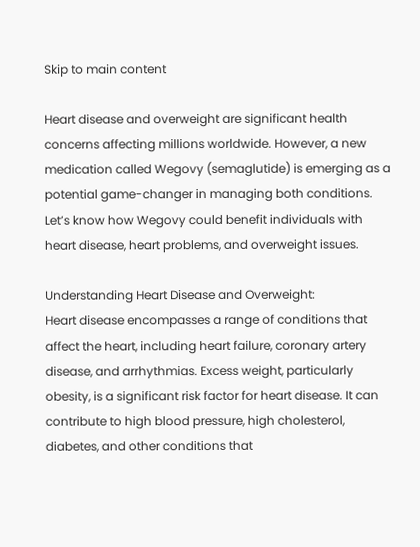Skip to main content

Heart disease and overweight are significant health concerns affecting millions worldwide. However, a new medication called Wegovy (semaglutide) is emerging as a potential game-changer in managing both conditions. Let’s know how Wegovy could benefit individuals with heart disease, heart problems, and overweight issues.

Understanding Heart Disease and Overweight:
Heart disease encompasses a range of conditions that affect the heart, including heart failure, coronary artery disease, and arrhythmias. Excess weight, particularly obesity, is a significant risk factor for heart disease. It can contribute to high blood pressure, high cholesterol, diabetes, and other conditions that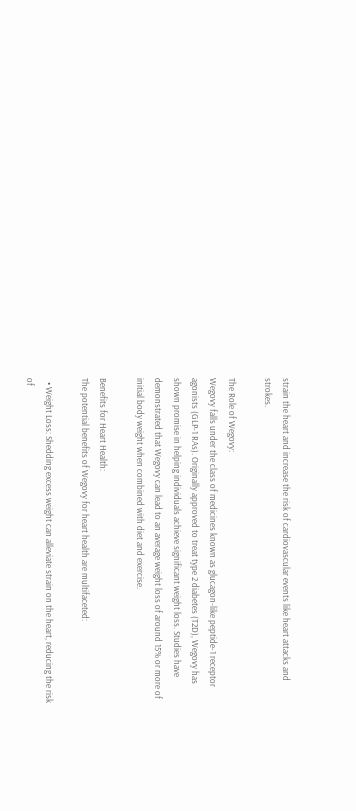strain the heart and increase the risk of cardiovascular events like heart attacks and strokes.

The Role of Wegovy:
Wegovy falls under the class of medicines known as glucagon-like peptide-1 receptor agonists (GLP-1 RAs). Originally approved to treat type 2 diabetes (T2D), Wegovy has shown promise in helping individuals achieve significant weight loss. Studies have demonstrated that Wegovy can lead to an average weight loss of around 15% or more of initial body weight when combined with diet and exercise.

Benefits for Heart Health:
The potential benefits of Wegovy for heart health are multifaceted:

  • Weight Loss: Shedding excess weight can alleviate strain on the heart, reducing the risk of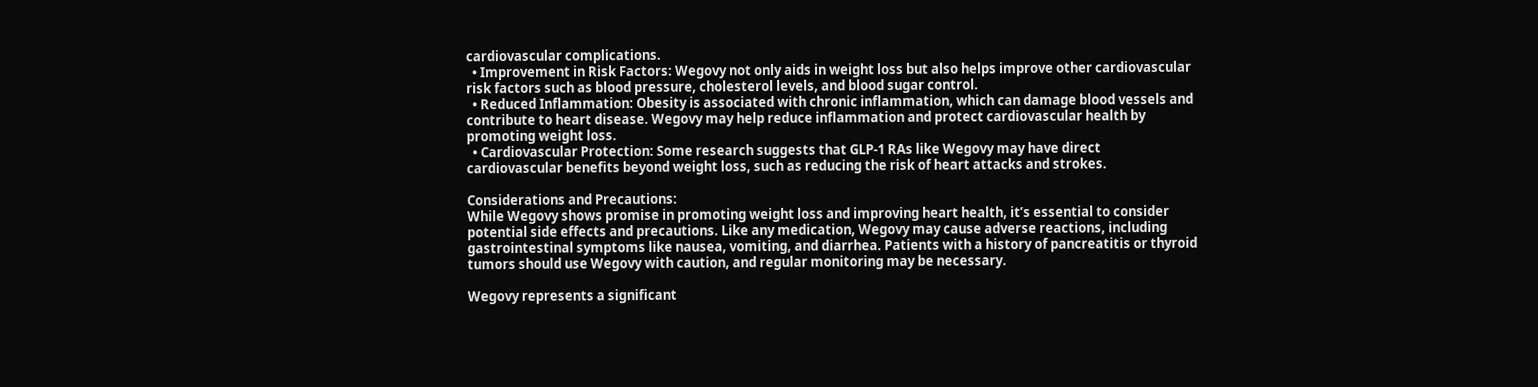cardiovascular complications.
  • Improvement in Risk Factors: Wegovy not only aids in weight loss but also helps improve other cardiovascular risk factors such as blood pressure, cholesterol levels, and blood sugar control.
  • Reduced Inflammation: Obesity is associated with chronic inflammation, which can damage blood vessels and contribute to heart disease. Wegovy may help reduce inflammation and protect cardiovascular health by promoting weight loss.
  • Cardiovascular Protection: Some research suggests that GLP-1 RAs like Wegovy may have direct cardiovascular benefits beyond weight loss, such as reducing the risk of heart attacks and strokes.

Considerations and Precautions:
While Wegovy shows promise in promoting weight loss and improving heart health, it’s essential to consider potential side effects and precautions. Like any medication, Wegovy may cause adverse reactions, including gastrointestinal symptoms like nausea, vomiting, and diarrhea. Patients with a history of pancreatitis or thyroid tumors should use Wegovy with caution, and regular monitoring may be necessary.

Wegovy represents a significant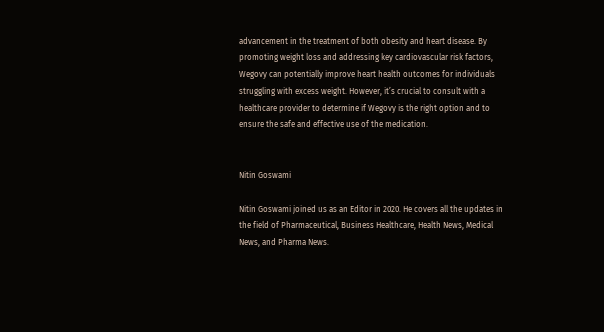advancement in the treatment of both obesity and heart disease. By promoting weight loss and addressing key cardiovascular risk factors, Wegovy can potentially improve heart health outcomes for individuals struggling with excess weight. However, it’s crucial to consult with a healthcare provider to determine if Wegovy is the right option and to ensure the safe and effective use of the medication.


Nitin Goswami

Nitin Goswami joined us as an Editor in 2020. He covers all the updates in the field of Pharmaceutical, Business Healthcare, Health News, Medical News, and Pharma News.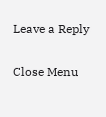Leave a Reply

Close Menu